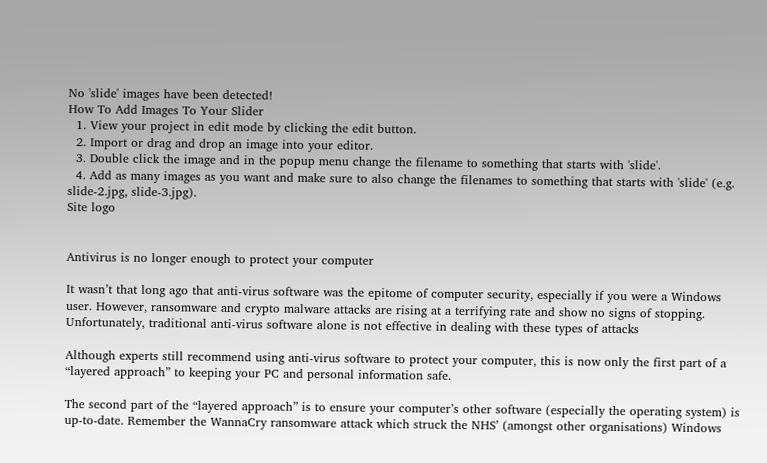No 'slide' images have been detected!
How To Add Images To Your Slider
  1. View your project in edit mode by clicking the edit button.
  2. Import or drag and drop an image into your editor.
  3. Double click the image and in the popup menu change the filename to something that starts with 'slide'.
  4. Add as many images as you want and make sure to also change the filenames to something that starts with 'slide' (e.g. slide-2.jpg, slide-3.jpg).
Site logo


Antivirus is no longer enough to protect your computer

It wasn’t that long ago that anti-virus software was the epitome of computer security, especially if you were a Windows user. However, ransomware and crypto malware attacks are rising at a terrifying rate and show no signs of stopping. Unfortunately, traditional anti-virus software alone is not effective in dealing with these types of attacks

Although experts still recommend using anti-virus software to protect your computer, this is now only the first part of a “layered approach” to keeping your PC and personal information safe.

The second part of the “layered approach” is to ensure your computer’s other software (especially the operating system) is up-to-date. Remember the WannaCry ransomware attack which struck the NHS’ (amongst other organisations) Windows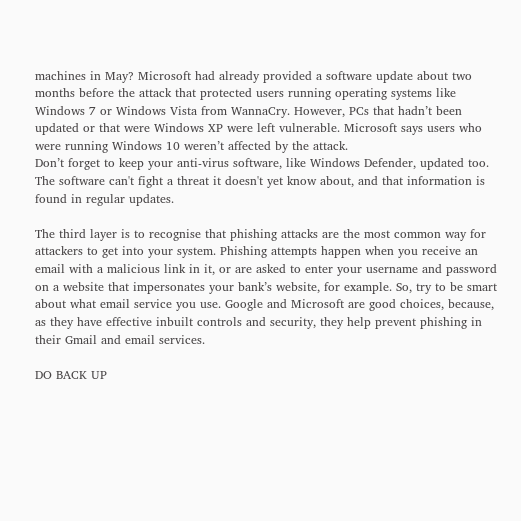machines in May? Microsoft had already provided a software update about two months before the attack that protected users running operating systems like Windows 7 or Windows Vista from WannaCry. However, PCs that hadn’t been updated or that were Windows XP were left vulnerable. Microsoft says users who were running Windows 10 weren’t affected by the attack.
Don’t forget to keep your anti-virus software, like Windows Defender, updated too. The software can't fight a threat it doesn't yet know about, and that information is found in regular updates.

The third layer is to recognise that phishing attacks are the most common way for attackers to get into your system. Phishing attempts happen when you receive an email with a malicious link in it, or are asked to enter your username and password on a website that impersonates your bank’s website, for example. So, try to be smart about what email service you use. Google and Microsoft are good choices, because, as they have effective inbuilt controls and security, they help prevent phishing in their Gmail and email services.

DO BACK UP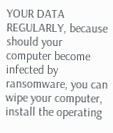YOUR DATA REGULARLY, because should your computer become infected by ransomware, you can wipe your computer, install the operating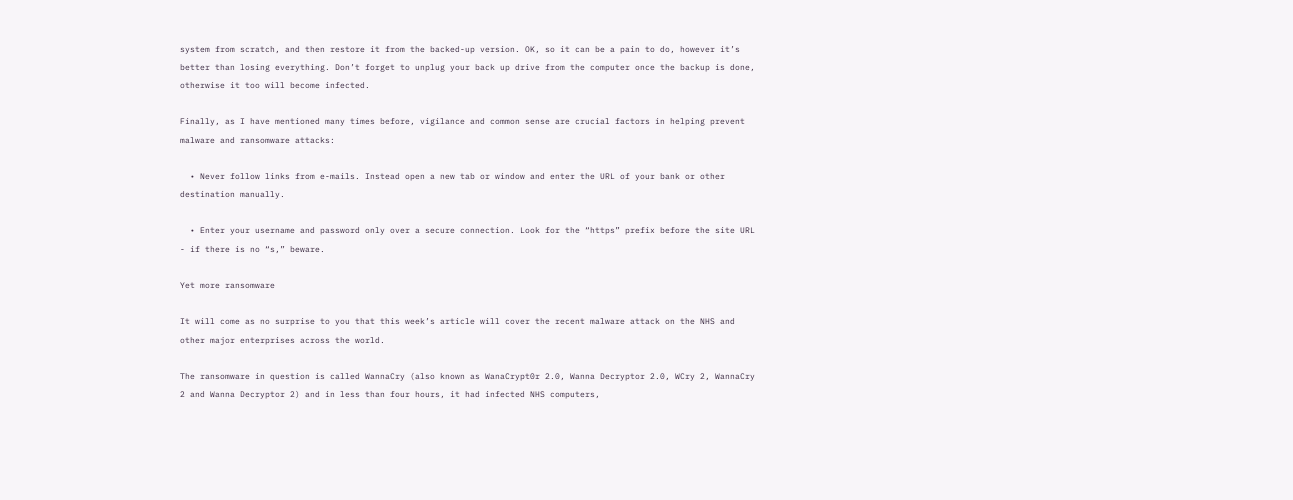system from scratch, and then restore it from the backed-up version. OK, so it can be a pain to do, however it’s better than losing everything. Don’t forget to unplug your back up drive from the computer once the backup is done, otherwise it too will become infected.

Finally, as I have mentioned many times before, vigilance and common sense are crucial factors in helping prevent malware and ransomware attacks:

  • Never follow links from e-mails. Instead open a new tab or window and enter the URL of your bank or other destination manually.

  • Enter your username and password only over a secure connection. Look for the “https” prefix before the site URL - if there is no “s,” beware.

Yet more ransomware

It will come as no surprise to you that this week’s article will cover the recent malware attack on the NHS and other major enterprises across the world.

The ransomware in question is called WannaCry (also known as WanaCrypt0r 2.0, Wanna Decryptor 2.0, WCry 2, WannaCry 2 and Wanna Decryptor 2) and in less than four hours, it had infected NHS computers,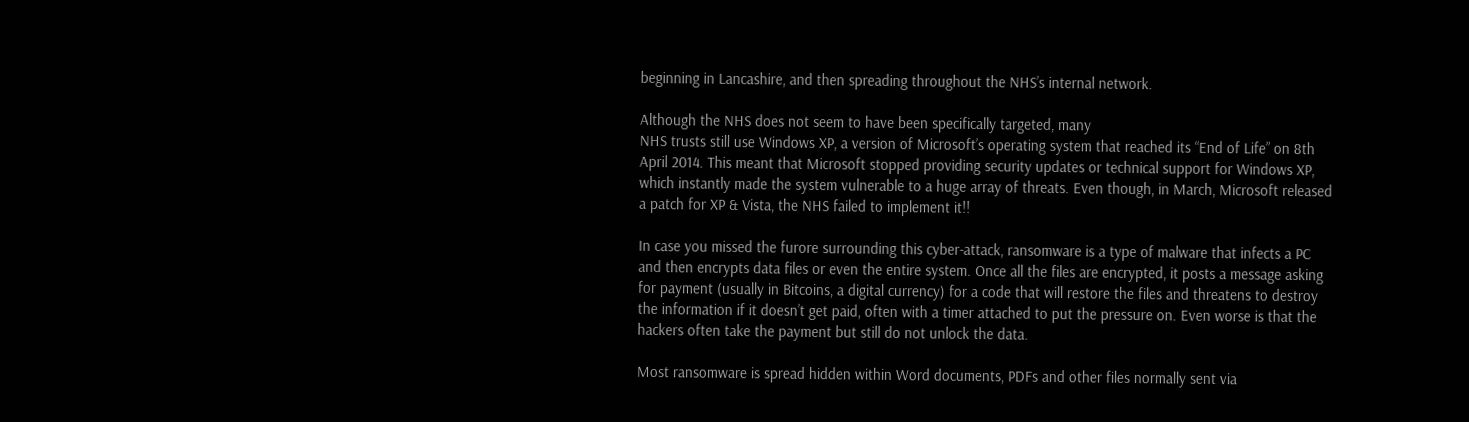beginning in Lancashire, and then spreading throughout the NHS’s internal network.

Although the NHS does not seem to have been specifically targeted, many
NHS trusts still use Windows XP, a version of Microsoft’s operating system that reached its “End of Life” on 8th April 2014. This meant that Microsoft stopped providing security updates or technical support for Windows XP, which instantly made the system vulnerable to a huge array of threats. Even though, in March, Microsoft released a patch for XP & Vista, the NHS failed to implement it!!

In case you missed the furore surrounding this cyber-attack, ransomware is a type of malware that infects a PC and then encrypts data files or even the entire system. Once all the files are encrypted, it posts a message asking for payment (usually in Bitcoins, a digital currency) for a code that will restore the files and threatens to destroy the information if it doesn’t get paid, often with a timer attached to put the pressure on. Even worse is that the hackers often take the payment but still do not unlock the data.

Most ransomware is spread hidden within Word documents, PDFs and other files normally sent via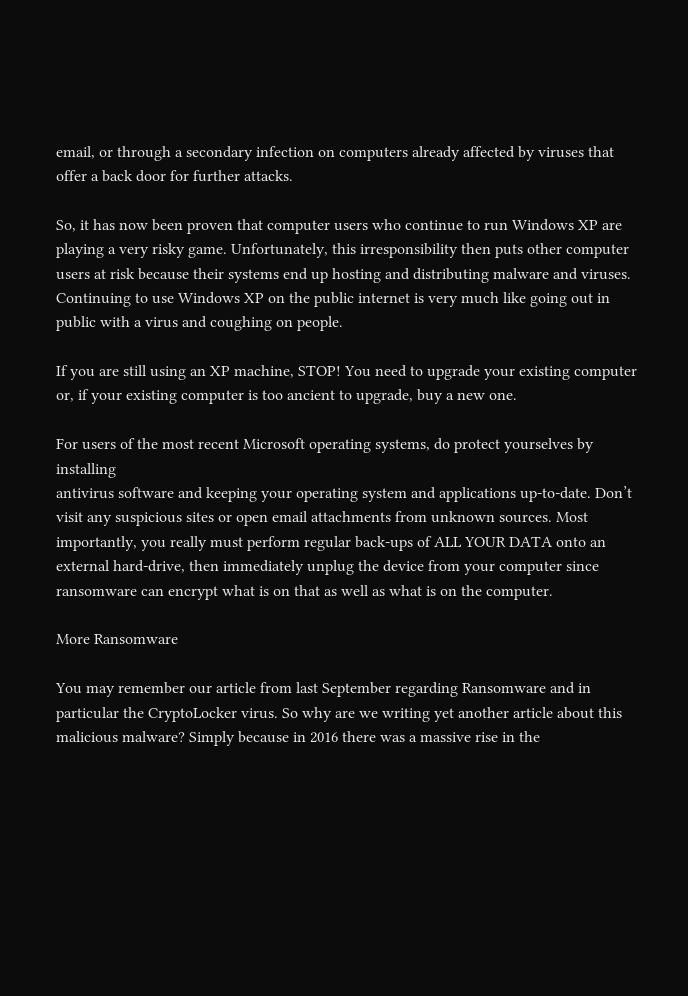email, or through a secondary infection on computers already affected by viruses that offer a back door for further attacks.

So, it has now been proven that computer users who continue to run Windows XP are playing a very risky game. Unfortunately, this irresponsibility then puts other computer users at risk because their systems end up hosting and distributing malware and viruses. Continuing to use Windows XP on the public internet is very much like going out in public with a virus and coughing on people.

If you are still using an XP machine, STOP! You need to upgrade your existing computer or, if your existing computer is too ancient to upgrade, buy a new one.

For users of the most recent Microsoft operating systems, do protect yourselves by installing
antivirus software and keeping your operating system and applications up-to-date. Don’t visit any suspicious sites or open email attachments from unknown sources. Most importantly, you really must perform regular back-ups of ALL YOUR DATA onto an external hard-drive, then immediately unplug the device from your computer since ransomware can encrypt what is on that as well as what is on the computer.

More Ransomware

You may remember our article from last September regarding Ransomware and in particular the CryptoLocker virus. So why are we writing yet another article about this malicious malware? Simply because in 2016 there was a massive rise in the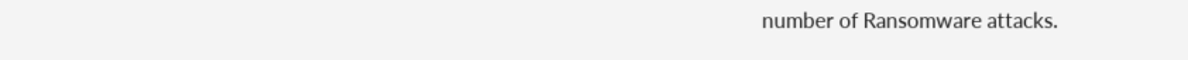number of Ransomware attacks.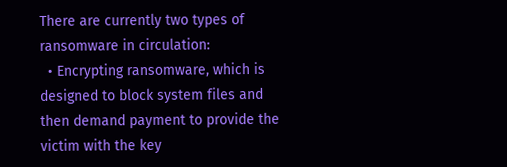There are currently two types of ransomware in circulation:
  • Encrypting ransomware, which is designed to block system files and then demand payment to provide the victim with the key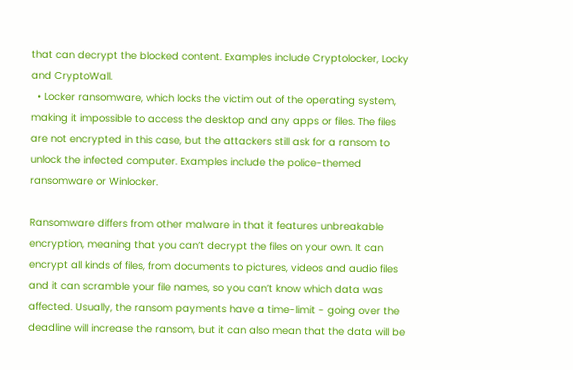that can decrypt the blocked content. Examples include Cryptolocker, Locky and CryptoWall.
  • Locker ransomware, which locks the victim out of the operating system, making it impossible to access the desktop and any apps or files. The files are not encrypted in this case, but the attackers still ask for a ransom to unlock the infected computer. Examples include the police-themed ransomware or Winlocker.

Ransomware differs from other malware in that it features unbreakable encryption, meaning that you can’t decrypt the files on your own. It can encrypt all kinds of files, from documents to pictures, videos and audio files and it can scramble your file names, so you can’t know which data was affected. Usually, the ransom payments have a time-limit - going over the deadline will increase the ransom, but it can also mean that the data will be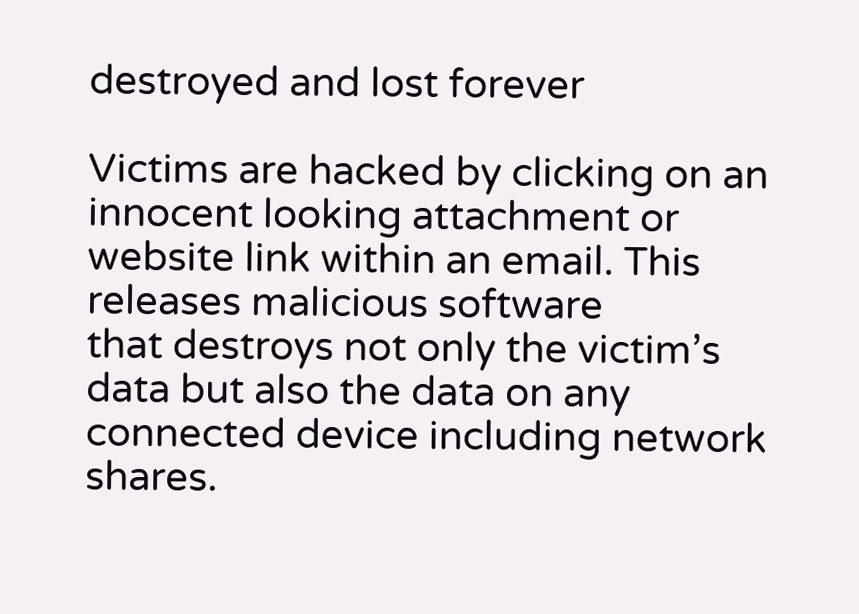destroyed and lost forever

Victims are hacked by clicking on an innocent looking attachment or website link within an email. This releases malicious software
that destroys not only the victim’s data but also the data on any connected device including network shares.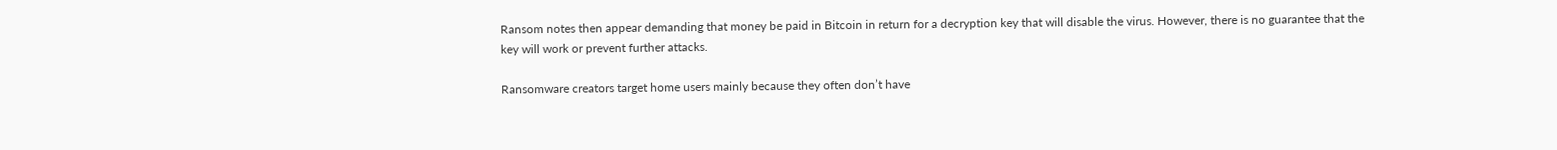Ransom notes then appear demanding that money be paid in Bitcoin in return for a decryption key that will disable the virus. However, there is no guarantee that the key will work or prevent further attacks.

Ransomware creators target home users mainly because they often don’t have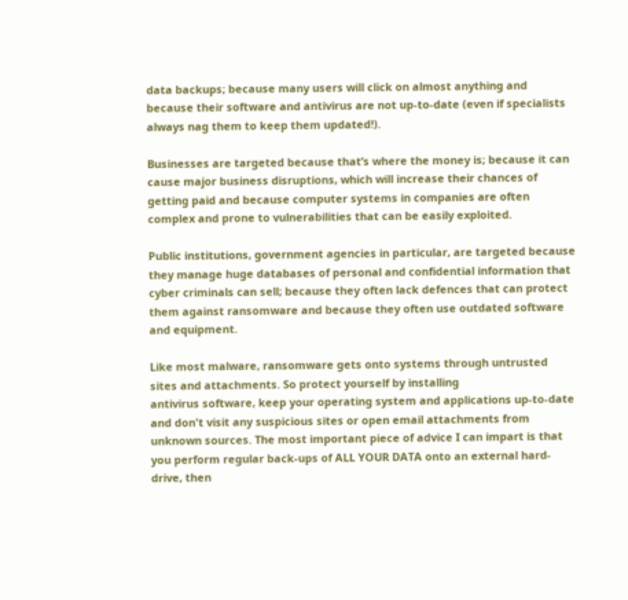data backups; because many users will click on almost anything and because their software and antivirus are not up-to-date (even if specialists always nag them to keep them updated!).

Businesses are targeted because that’s where the money is; because it can cause major business disruptions, which will increase their chances of getting paid and because computer systems in companies are often complex and prone to vulnerabilities that can be easily exploited.

Public institutions, government agencies in particular, are targeted because they manage huge databases of personal and confidential information that cyber criminals can sell; because they often lack defences that can protect them against ransomware and because they often use outdated software and equipment.

Like most malware, ransomware gets onto systems through untrusted sites and attachments. So protect yourself by installing
antivirus software, keep your operating system and applications up-to-date and don't visit any suspicious sites or open email attachments from unknown sources. The most important piece of advice I can impart is that you perform regular back-ups of ALL YOUR DATA onto an external hard-drive, then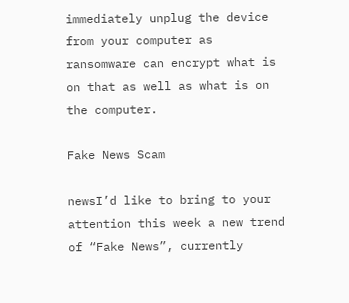immediately unplug the device from your computer as ransomware can encrypt what is on that as well as what is on the computer.

Fake News Scam

newsI’d like to bring to your attention this week a new trend of “Fake News”, currently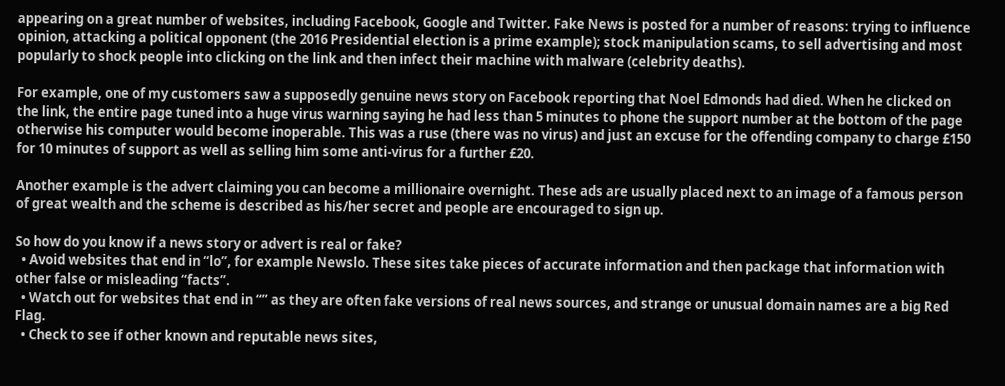appearing on a great number of websites, including Facebook, Google and Twitter. Fake News is posted for a number of reasons: trying to influence opinion, attacking a political opponent (the 2016 Presidential election is a prime example); stock manipulation scams, to sell advertising and most popularly to shock people into clicking on the link and then infect their machine with malware (celebrity deaths).

For example, one of my customers saw a supposedly genuine news story on Facebook reporting that Noel Edmonds had died. When he clicked on the link, the entire page tuned into a huge virus warning saying he had less than 5 minutes to phone the support number at the bottom of the page otherwise his computer would become inoperable. This was a ruse (there was no virus) and just an excuse for the offending company to charge £150 for 10 minutes of support as well as selling him some anti-virus for a further £20.

Another example is the advert claiming you can become a millionaire overnight. These ads are usually placed next to an image of a famous person of great wealth and the scheme is described as his/her secret and people are encouraged to sign up.

So how do you know if a news story or advert is real or fake?
  • Avoid websites that end in “lo”, for example Newslo. These sites take pieces of accurate information and then package that information with other false or misleading “facts”.
  • Watch out for websites that end in “” as they are often fake versions of real news sources, and strange or unusual domain names are a big Red Flag.
  • Check to see if other known and reputable news sites,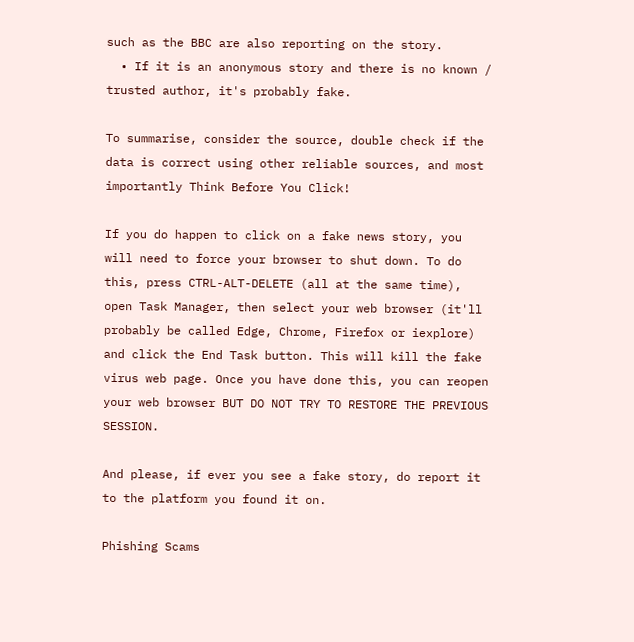such as the BBC are also reporting on the story.
  • If it is an anonymous story and there is no known / trusted author, it's probably fake.

To summarise, consider the source, double check if the data is correct using other reliable sources, and most importantly Think Before You Click!

If you do happen to click on a fake news story, you will need to force your browser to shut down. To do this, press CTRL-ALT-DELETE (all at the same time), open Task Manager, then select your web browser (it'll probably be called Edge, Chrome, Firefox or iexplore) and click the End Task button. This will kill the fake virus web page. Once you have done this, you can reopen your web browser BUT DO NOT TRY TO RESTORE THE PREVIOUS SESSION.

And please, if ever you see a fake story, do report it to the platform you found it on.

Phishing Scams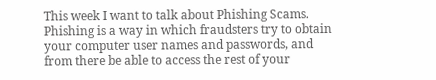This week I want to talk about Phishing Scams. Phishing is a way in which fraudsters try to obtain your computer user names and passwords, and from there be able to access the rest of your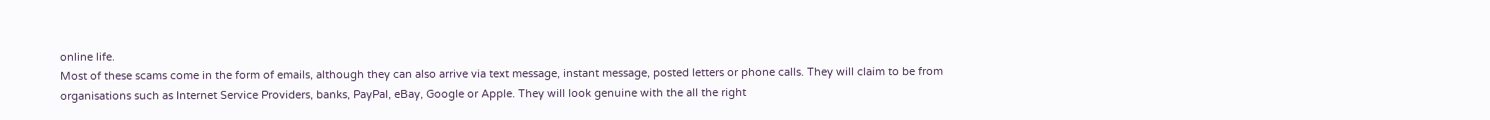online life.
Most of these scams come in the form of emails, although they can also arrive via text message, instant message, posted letters or phone calls. They will claim to be from organisations such as Internet Service Providers, banks, PayPal, eBay, Google or Apple. They will look genuine with the all the right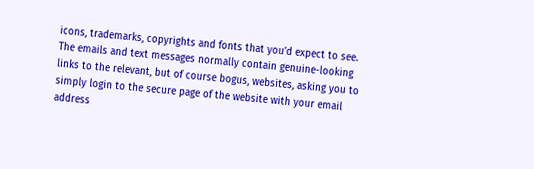icons, trademarks, copyrights and fonts that you’d expect to see.
The emails and text messages normally contain genuine-looking links to the relevant, but of course bogus, websites, asking you to simply login to the secure page of the website with your email address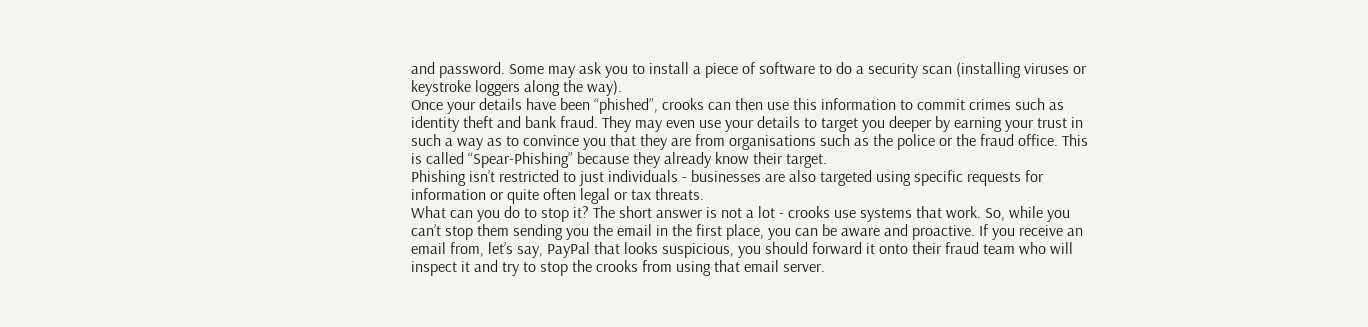and password. Some may ask you to install a piece of software to do a security scan (installing viruses or keystroke loggers along the way).
Once your details have been “phished”, crooks can then use this information to commit crimes such as identity theft and bank fraud. They may even use your details to target you deeper by earning your trust in such a way as to convince you that they are from organisations such as the police or the fraud office. This is called “Spear-Phishing” because they already know their target.
Phishing isn’t restricted to just individuals - businesses are also targeted using specific requests for information or quite often legal or tax threats.
What can you do to stop it? The short answer is not a lot - crooks use systems that work. So, while you can’t stop them sending you the email in the first place, you can be aware and proactive. If you receive an email from, let’s say, PayPal that looks suspicious, you should forward it onto their fraud team who will inspect it and try to stop the crooks from using that email server.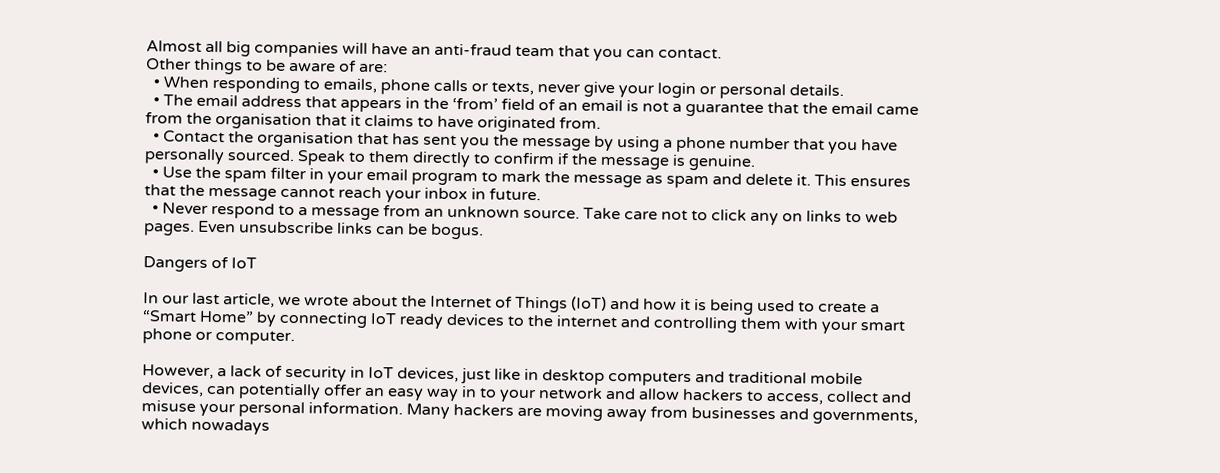Almost all big companies will have an anti-fraud team that you can contact.
Other things to be aware of are:
  • When responding to emails, phone calls or texts, never give your login or personal details.
  • The email address that appears in the ‘from’ field of an email is not a guarantee that the email came from the organisation that it claims to have originated from.
  • Contact the organisation that has sent you the message by using a phone number that you have personally sourced. Speak to them directly to confirm if the message is genuine.
  • Use the spam filter in your email program to mark the message as spam and delete it. This ensures that the message cannot reach your inbox in future.
  • Never respond to a message from an unknown source. Take care not to click any on links to web pages. Even unsubscribe links can be bogus.

Dangers of IoT

In our last article, we wrote about the Internet of Things (IoT) and how it is being used to create a “Smart Home” by connecting IoT ready devices to the internet and controlling them with your smart phone or computer.

However, a lack of security in IoT devices, just like in desktop computers and traditional mobile devices, can potentially offer an easy way in to your network and allow hackers to access, collect and misuse your personal information. Many hackers are moving away from businesses and governments, which nowadays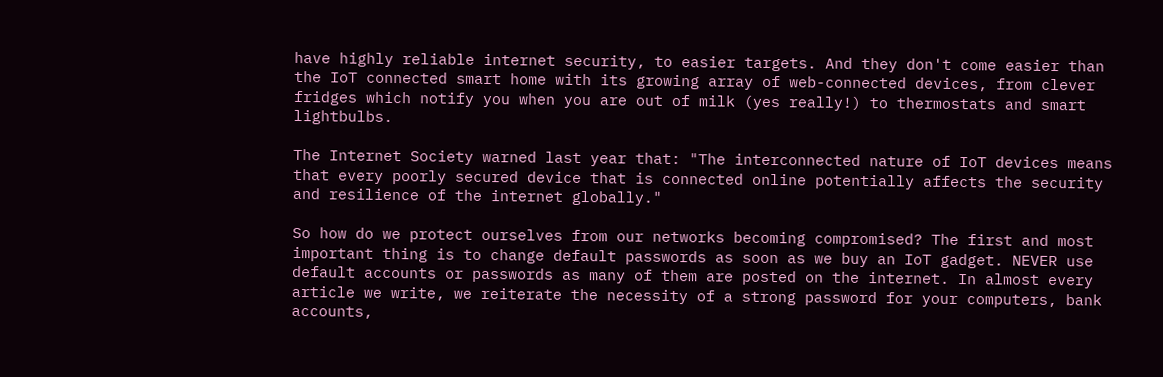have highly reliable internet security, to easier targets. And they don't come easier than the IoT connected smart home with its growing array of web-connected devices, from clever fridges which notify you when you are out of milk (yes really!) to thermostats and smart lightbulbs.

The Internet Society warned last year that: "The interconnected nature of IoT devices means that every poorly secured device that is connected online potentially affects the security and resilience of the internet globally."

So how do we protect ourselves from our networks becoming compromised? The first and most important thing is to change default passwords as soon as we buy an IoT gadget. NEVER use default accounts or passwords as many of them are posted on the internet. In almost every article we write, we reiterate the necessity of a strong password for your computers, bank accounts,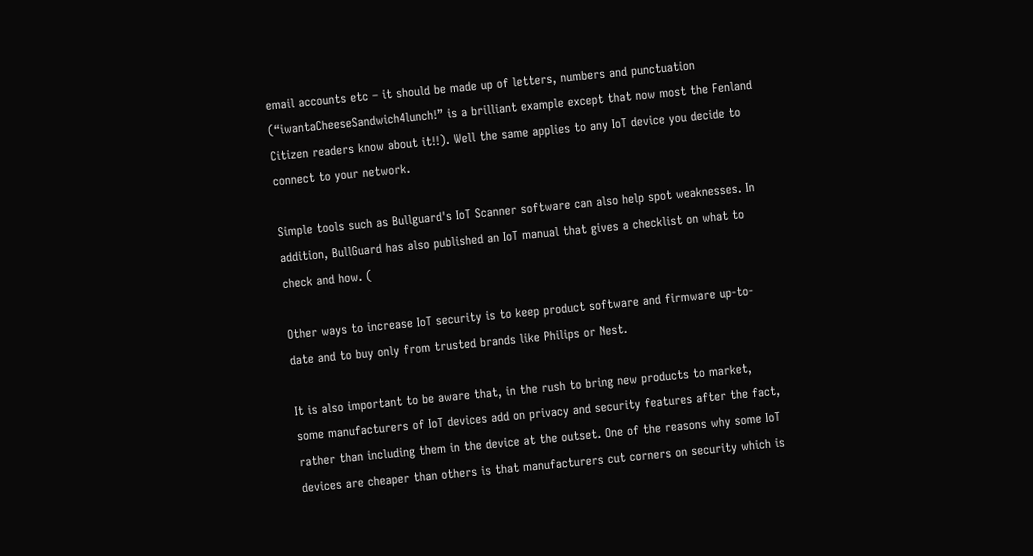email accounts etc – it should be made up of letters, numbers and punctuation (“iwantaCheeseSandwich4lunch!” is a brilliant example except that now most the Fenland Citizen readers know about it!!). Well the same applies to any IoT device you decide to connect to your network.

Simple tools such as Bullguard's IoT Scanner software can also help spot weaknesses. In addition, BullGuard has also published an IoT manual that gives a checklist on what to check and how. (

Other ways to increase IoT security is to keep product software and firmware up-to-date and to buy only from trusted brands like Philips or Nest.

It is also important to be aware that, in the rush to bring new products to market, some manufacturers of IoT devices add on privacy and security features after the fact, rather than including them in the device at the outset. One of the reasons why some IoT devices are cheaper than others is that manufacturers cut corners on security which is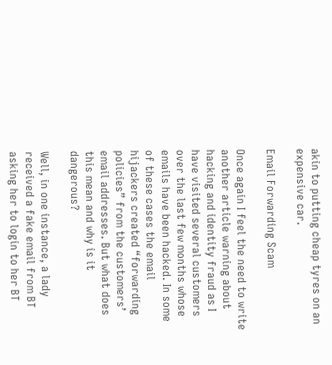akin to putting cheap tyres on an expensive car.

Email Forwarding Scam

Once again I feel the need to write another article warning about hacking and identity fraud as I have visited several customers over the last few months whose emails have been hacked. In some of these cases the email hijackers created “forwarding policies” from the customers’ email addresses. But what does this mean and why is it dangerous?

Well, in one instance, a lady received a fake email from BT asking her to login to her BT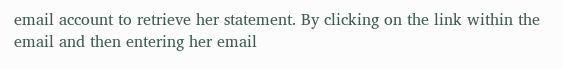email account to retrieve her statement. By clicking on the link within the email and then entering her email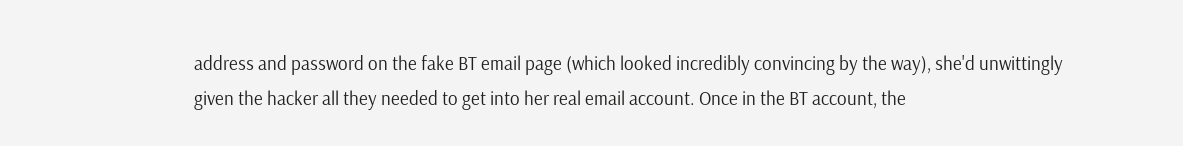address and password on the fake BT email page (which looked incredibly convincing by the way), she'd unwittingly given the hacker all they needed to get into her real email account. Once in the BT account, the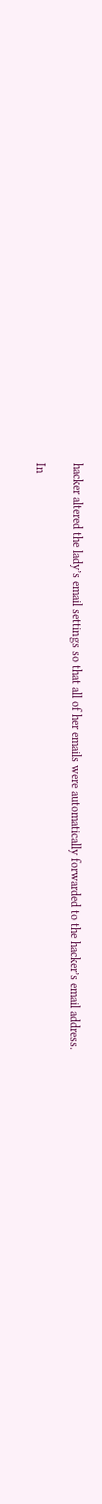hacker altered the lady’s email settings so that all of her emails were automatically forwarded to the hacker’s email address.

In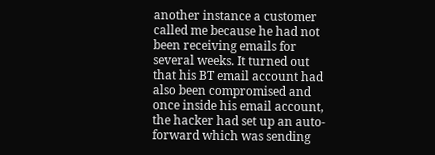another instance a customer called me because he had not been receiving emails for several weeks. It turned out that his BT email account had also been compromised and once inside his email account, the hacker had set up an auto-forward which was sending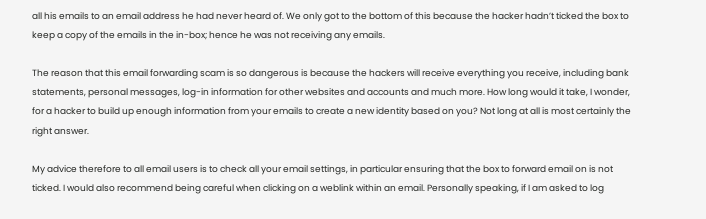all his emails to an email address he had never heard of. We only got to the bottom of this because the hacker hadn’t ticked the box to keep a copy of the emails in the in-box; hence he was not receiving any emails.

The reason that this email forwarding scam is so dangerous is because the hackers will receive everything you receive, including bank statements, personal messages, log-in information for other websites and accounts and much more. How long would it take, I wonder, for a hacker to build up enough information from your emails to create a new identity based on you? Not long at all is most certainly the right answer.

My advice therefore to all email users is to check all your email settings, in particular ensuring that the box to forward email on is not ticked. I would also recommend being careful when clicking on a weblink within an email. Personally speaking, if I am asked to log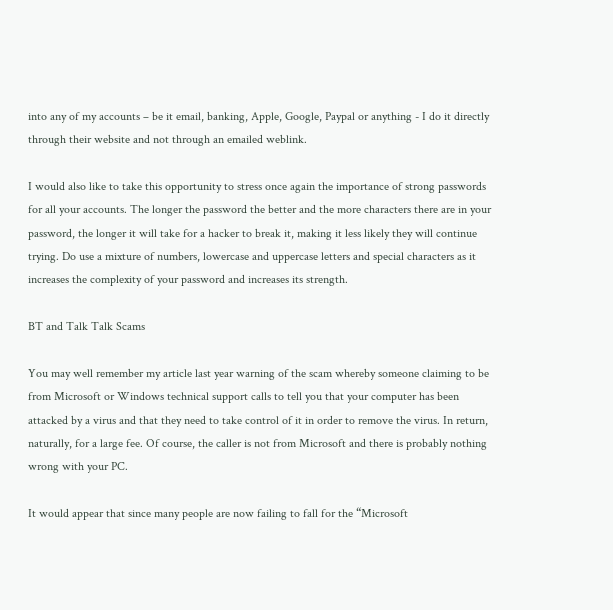into any of my accounts – be it email, banking, Apple, Google, Paypal or anything - I do it directly through their website and not through an emailed weblink.

I would also like to take this opportunity to stress once again the importance of strong passwords for all your accounts. The longer the password the better and the more characters there are in your password, the longer it will take for a hacker to break it, making it less likely they will continue trying. Do use a mixture of numbers, lowercase and uppercase letters and special characters as it increases the complexity of your password and increases its strength.

BT and Talk Talk Scams

You may well remember my article last year warning of the scam whereby someone claiming to be from Microsoft or Windows technical support calls to tell you that your computer has been attacked by a virus and that they need to take control of it in order to remove the virus. In return, naturally, for a large fee. Of course, the caller is not from Microsoft and there is probably nothing wrong with your PC.

It would appear that since many people are now failing to fall for the “Microsoft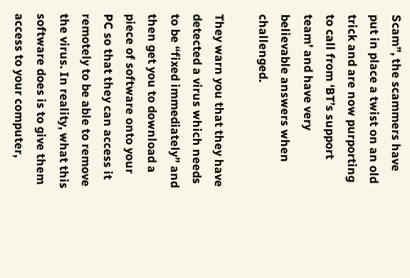Scam”, the scammers have put in place a twist on an old trick and are now purporting to call from ‘BT’s support team’ and have very believable answers when challenged.

They warn you that they have detected a virus which needs to be “fixed immediately” and then get you to download a piece of software onto your PC so that they can access it remotely to be able to remove the virus. In reality, what this software does is to give them access to your computer,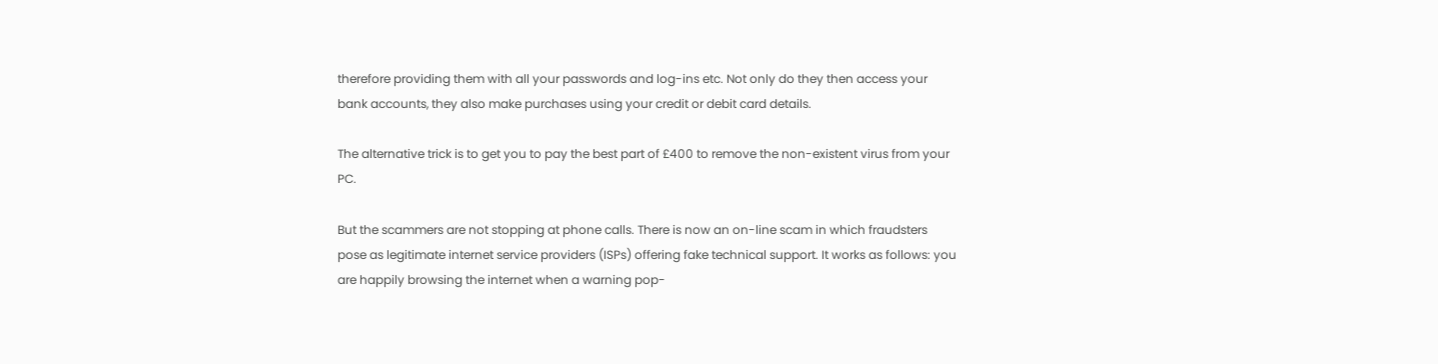therefore providing them with all your passwords and log-ins etc. Not only do they then access your bank accounts, they also make purchases using your credit or debit card details.

The alternative trick is to get you to pay the best part of £400 to remove the non-existent virus from your PC.

But the scammers are not stopping at phone calls. There is now an on-line scam in which fraudsters pose as legitimate internet service providers (ISPs) offering fake technical support. It works as follows: you are happily browsing the internet when a warning pop-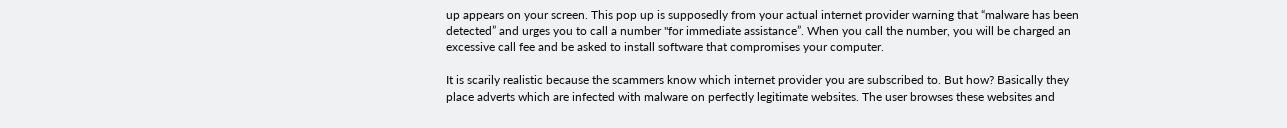up appears on your screen. This pop up is supposedly from your actual internet provider warning that “malware has been detected” and urges you to call a number "for immediate assistance”. When you call the number, you will be charged an excessive call fee and be asked to install software that compromises your computer.

It is scarily realistic because the scammers know which internet provider you are subscribed to. But how? Basically they place adverts which are infected with malware on perfectly legitimate websites. The user browses these websites and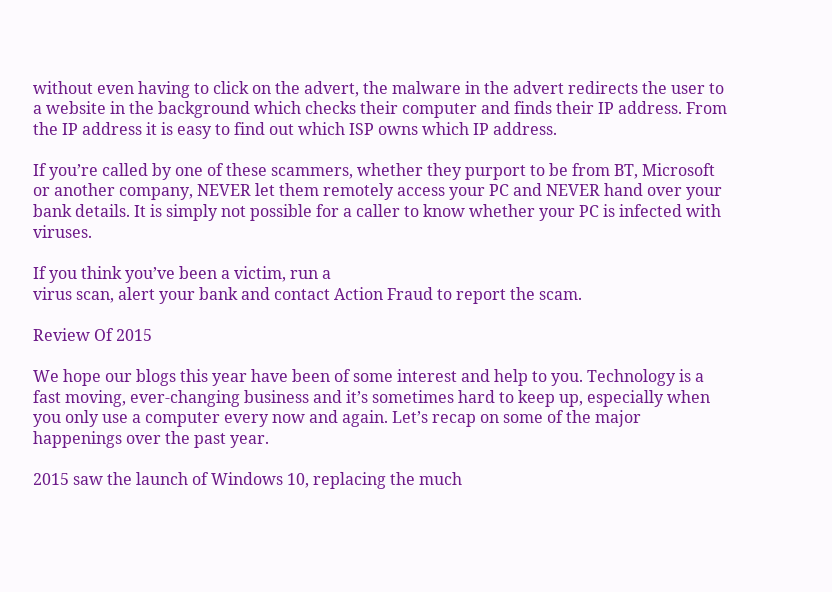without even having to click on the advert, the malware in the advert redirects the user to a website in the background which checks their computer and finds their IP address. From the IP address it is easy to find out which ISP owns which IP address.

If you’re called by one of these scammers, whether they purport to be from BT, Microsoft or another company, NEVER let them remotely access your PC and NEVER hand over your bank details. It is simply not possible for a caller to know whether your PC is infected with viruses.

If you think you’ve been a victim, run a
virus scan, alert your bank and contact Action Fraud to report the scam.

Review Of 2015

We hope our blogs this year have been of some interest and help to you. Technology is a fast moving, ever-changing business and it’s sometimes hard to keep up, especially when you only use a computer every now and again. Let’s recap on some of the major happenings over the past year.

2015 saw the launch of Windows 10, replacing the much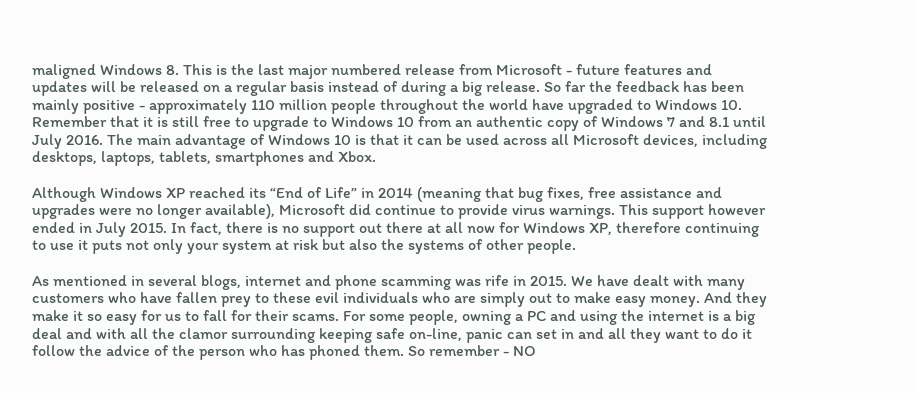maligned Windows 8. This is the last major numbered release from Microsoft - future features and updates will be released on a regular basis instead of during a big release. So far the feedback has been mainly positive - approximately 110 million people throughout the world have upgraded to Windows 10. Remember that it is still free to upgrade to Windows 10 from an authentic copy of Windows 7 and 8.1 until July 2016. The main advantage of Windows 10 is that it can be used across all Microsoft devices, including desktops, laptops, tablets, smartphones and Xbox.

Although Windows XP reached its “End of Life” in 2014 (meaning that bug fixes, free assistance and upgrades were no longer available), Microsoft did continue to provide virus warnings. This support however ended in July 2015. In fact, there is no support out there at all now for Windows XP, therefore continuing to use it puts not only your system at risk but also the systems of other people.

As mentioned in several blogs, internet and phone scamming was rife in 2015. We have dealt with many customers who have fallen prey to these evil individuals who are simply out to make easy money. And they make it so easy for us to fall for their scams. For some people, owning a PC and using the internet is a big deal and with all the clamor surrounding keeping safe on-line, panic can set in and all they want to do it follow the advice of the person who has phoned them. So remember - NO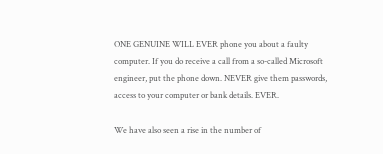ONE GENUINE WILL EVER phone you about a faulty computer. If you do receive a call from a so-called Microsoft engineer, put the phone down. NEVER give them passwords, access to your computer or bank details. EVER.

We have also seen a rise in the number of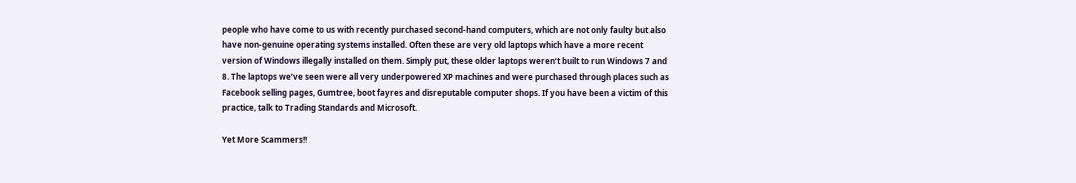people who have come to us with recently purchased second-hand computers, which are not only faulty but also have non-genuine operating systems installed. Often these are very old laptops which have a more recent version of Windows illegally installed on them. Simply put, these older laptops weren’t built to run Windows 7 and 8. The laptops we’ve seen were all very underpowered XP machines and were purchased through places such as Facebook selling pages, Gumtree, boot fayres and disreputable computer shops. If you have been a victim of this practice, talk to Trading Standards and Microsoft.

Yet More Scammers!!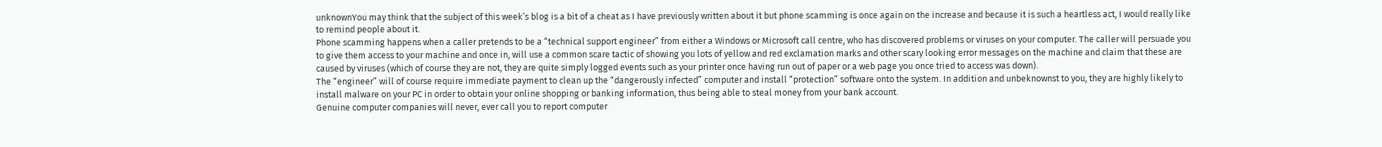unknownYou may think that the subject of this week’s blog is a bit of a cheat as I have previously written about it but phone scamming is once again on the increase and because it is such a heartless act, I would really like to remind people about it.
Phone scamming happens when a caller pretends to be a “technical support engineer” from either a Windows or Microsoft call centre, who has discovered problems or viruses on your computer. The caller will persuade you to give them access to your machine and once in, will use a common scare tactic of showing you lots of yellow and red exclamation marks and other scary looking error messages on the machine and claim that these are caused by viruses (which of course they are not, they are quite simply logged events such as your printer once having run out of paper or a web page you once tried to access was down).
The “engineer” will of course require immediate payment to clean up the “dangerously infected” computer and install “protection” software onto the system. In addition and unbeknownst to you, they are highly likely to install malware on your PC in order to obtain your online shopping or banking information, thus being able to steal money from your bank account.
Genuine computer companies will never, ever call you to report computer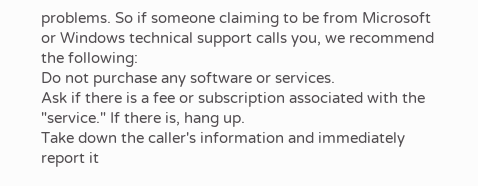problems. So if someone claiming to be from Microsoft or Windows technical support calls you, we recommend the following:
Do not purchase any software or services.
Ask if there is a fee or subscription associated with the "service." If there is, hang up.
Take down the caller's information and immediately report it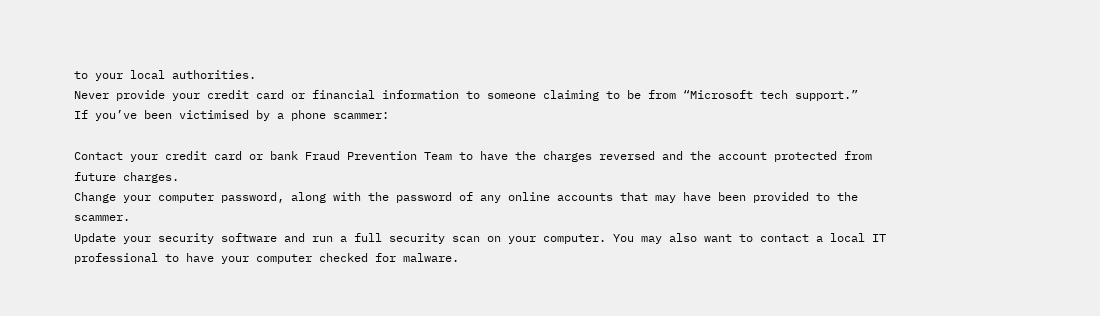to your local authorities.
Never provide your credit card or financial information to someone claiming to be from “Microsoft tech support.”
If you’ve been victimised by a phone scammer:

Contact your credit card or bank Fraud Prevention Team to have the charges reversed and the account protected from future charges.
Change your computer password, along with the password of any online accounts that may have been provided to the scammer.
Update your security software and run a full security scan on your computer. You may also want to contact a local IT professional to have your computer checked for malware.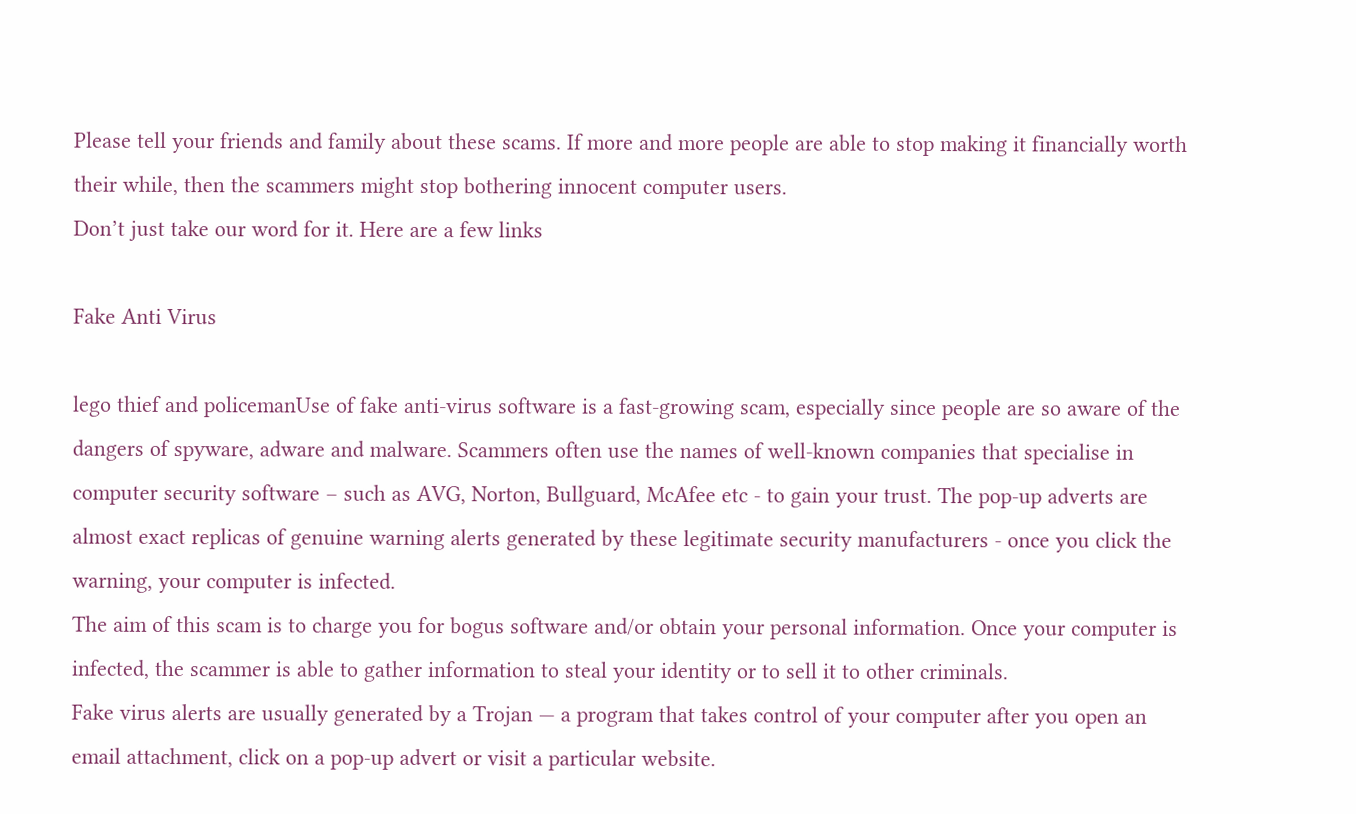Please tell your friends and family about these scams. If more and more people are able to stop making it financially worth their while, then the scammers might stop bothering innocent computer users.
Don’t just take our word for it. Here are a few links

Fake Anti Virus

lego thief and policemanUse of fake anti-virus software is a fast-growing scam, especially since people are so aware of the dangers of spyware, adware and malware. Scammers often use the names of well-known companies that specialise in computer security software – such as AVG, Norton, Bullguard, McAfee etc - to gain your trust. The pop-up adverts are almost exact replicas of genuine warning alerts generated by these legitimate security manufacturers - once you click the warning, your computer is infected.
The aim of this scam is to charge you for bogus software and/or obtain your personal information. Once your computer is infected, the scammer is able to gather information to steal your identity or to sell it to other criminals.
Fake virus alerts are usually generated by a Trojan — a program that takes control of your computer after you open an email attachment, click on a pop-up advert or visit a particular website.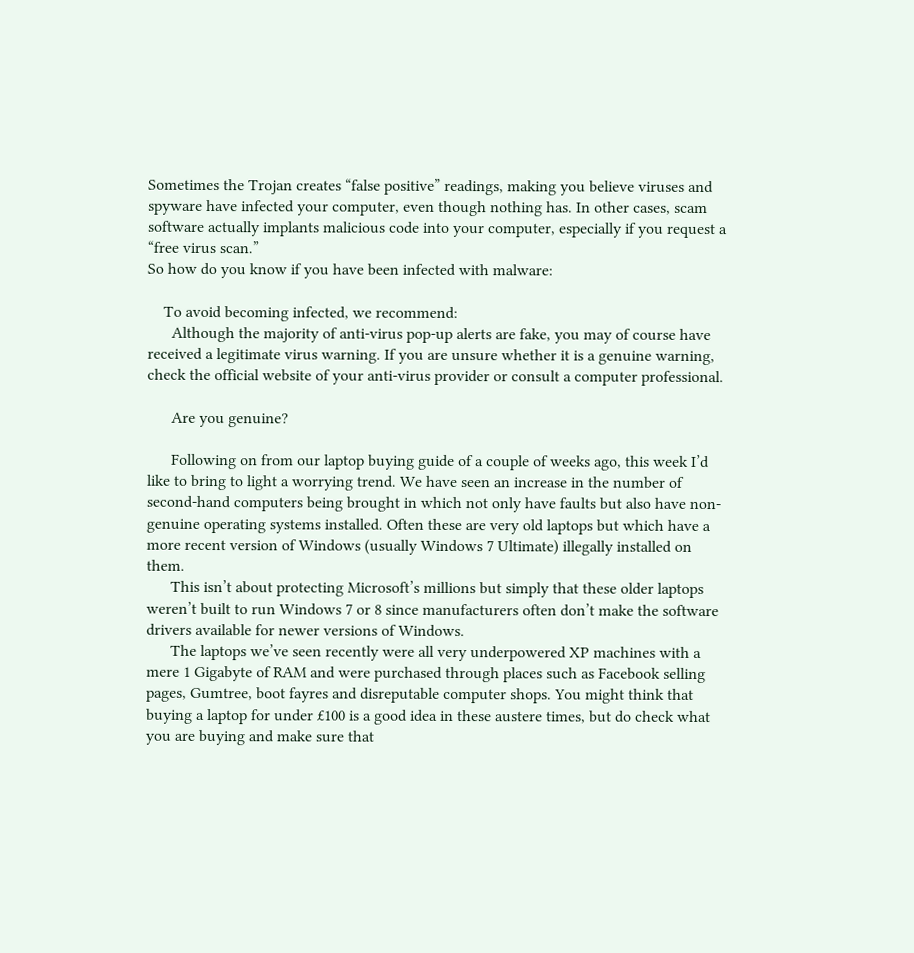Sometimes the Trojan creates “false positive” readings, making you believe viruses and spyware have infected your computer, even though nothing has. In other cases, scam software actually implants malicious code into your computer, especially if you request a “free virus scan.”
So how do you know if you have been infected with malware:

    To avoid becoming infected, we recommend:
      Although the majority of anti-virus pop-up alerts are fake, you may of course have received a legitimate virus warning. If you are unsure whether it is a genuine warning, check the official website of your anti-virus provider or consult a computer professional.

      Are you genuine?

      Following on from our laptop buying guide of a couple of weeks ago, this week I’d like to bring to light a worrying trend. We have seen an increase in the number of second-hand computers being brought in which not only have faults but also have non-genuine operating systems installed. Often these are very old laptops but which have a more recent version of Windows (usually Windows 7 Ultimate) illegally installed on them.
      This isn’t about protecting Microsoft’s millions but simply that these older laptops weren’t built to run Windows 7 or 8 since manufacturers often don’t make the software drivers available for newer versions of Windows.
      The laptops we’ve seen recently were all very underpowered XP machines with a mere 1 Gigabyte of RAM and were purchased through places such as Facebook selling pages, Gumtree, boot fayres and disreputable computer shops. You might think that buying a laptop for under £100 is a good idea in these austere times, but do check what you are buying and make sure that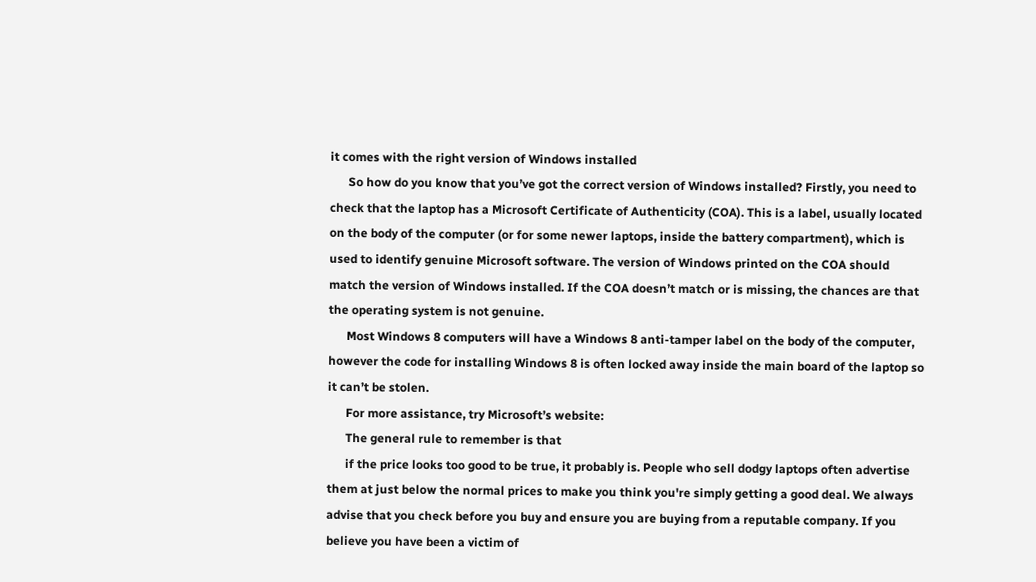it comes with the right version of Windows installed
      So how do you know that you’ve got the correct version of Windows installed? Firstly, you need to check that the laptop has a Microsoft Certificate of Authenticity (COA). This is a label, usually located on the body of the computer (or for some newer laptops, inside the battery compartment), which is used to identify genuine Microsoft software. The version of Windows printed on the COA should match the version of Windows installed. If the COA doesn’t match or is missing, the chances are that the operating system is not genuine.
      Most Windows 8 computers will have a Windows 8 anti-tamper label on the body of the computer, however the code for installing Windows 8 is often locked away inside the main board of the laptop so it can’t be stolen.
      For more assistance, try Microsoft’s website:
      The general rule to remember is that
      if the price looks too good to be true, it probably is. People who sell dodgy laptops often advertise them at just below the normal prices to make you think you're simply getting a good deal. We always advise that you check before you buy and ensure you are buying from a reputable company. If you believe you have been a victim of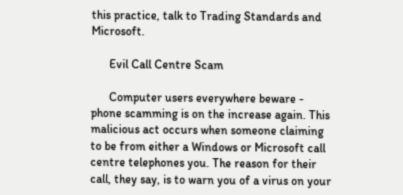this practice, talk to Trading Standards and Microsoft.

      Evil Call Centre Scam

      Computer users everywhere beware - phone scamming is on the increase again. This malicious act occurs when someone claiming to be from either a Windows or Microsoft call centre telephones you. The reason for their call, they say, is to warn you of a virus on your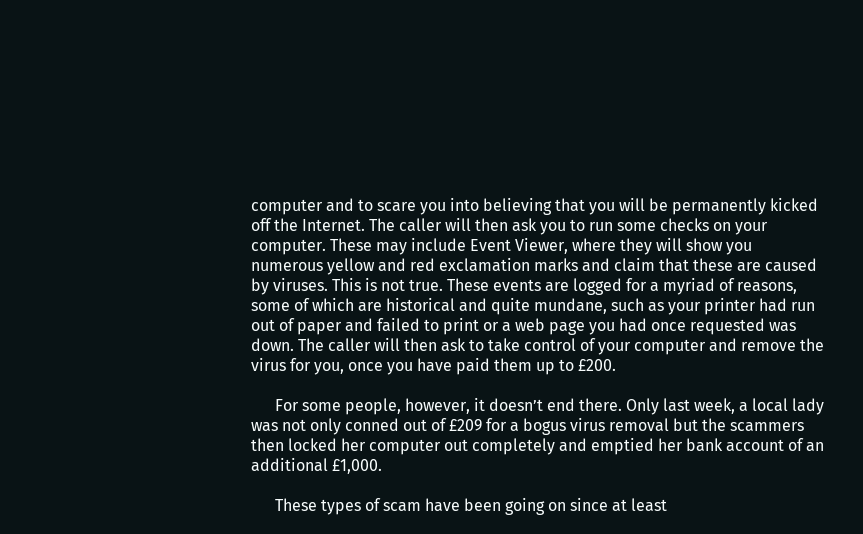computer and to scare you into believing that you will be permanently kicked off the Internet. The caller will then ask you to run some checks on your computer. These may include Event Viewer, where they will show you numerous yellow and red exclamation marks and claim that these are caused by viruses. This is not true. These events are logged for a myriad of reasons, some of which are historical and quite mundane, such as your printer had run out of paper and failed to print or a web page you had once requested was down. The caller will then ask to take control of your computer and remove the virus for you, once you have paid them up to £200.

      For some people, however, it doesn’t end there. Only last week, a local lady was not only conned out of £209 for a bogus virus removal but the scammers then locked her computer out completely and emptied her bank account of an additional £1,000.

      These types of scam have been going on since at least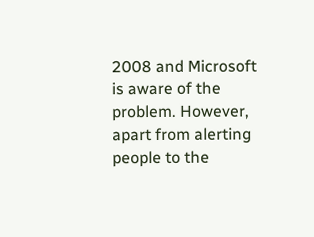2008 and Microsoft is aware of the problem. However, apart from alerting people to the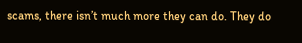scams, there isn’t much more they can do. They do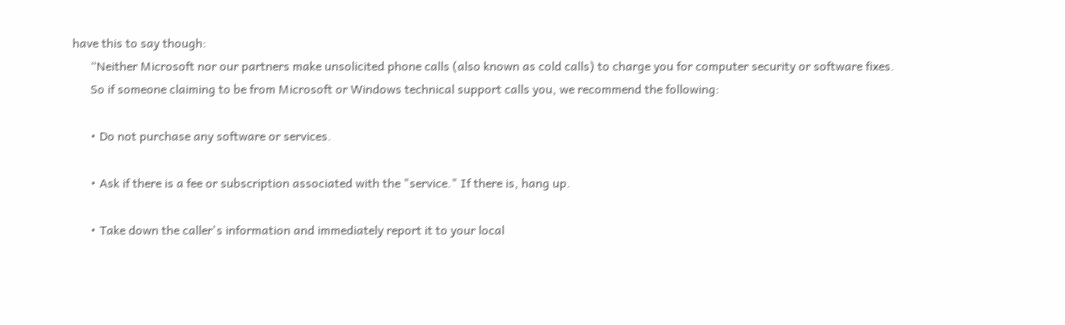have this to say though:
      “Neither Microsoft nor our partners make unsolicited phone calls (also known as cold calls) to charge you for computer security or software fixes.
      So if someone claiming to be from Microsoft or Windows technical support calls you, we recommend the following:

      • Do not purchase any software or services.

      • Ask if there is a fee or subscription associated with the "service." If there is, hang up.

      • Take down the caller's information and immediately report it to your local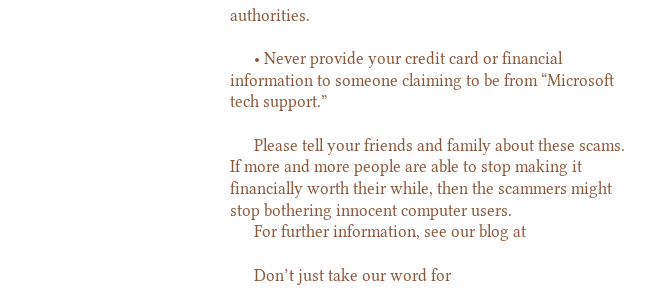authorities.

      • Never provide your credit card or financial information to someone claiming to be from “Microsoft tech support.”

      Please tell your friends and family about these scams. If more and more people are able to stop making it financially worth their while, then the scammers might stop bothering innocent computer users.
      For further information, see our blog at

      Don’t just take our word for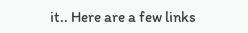it.. Here are a few links